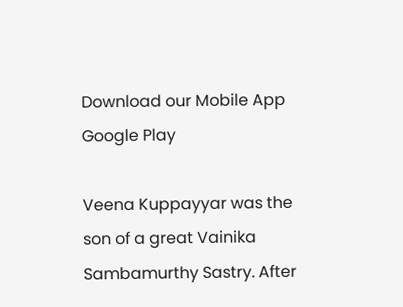Download our Mobile App Google Play

Veena Kuppayyar was the son of a great Vainika Sambamurthy Sastry. After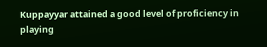Kuppayyar attained a good level of proficiency in playing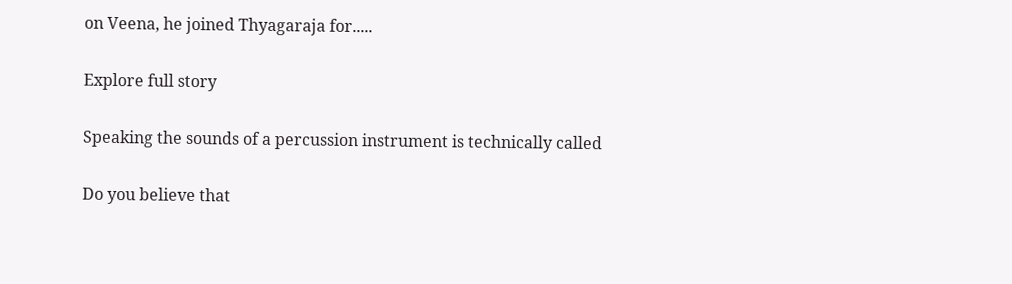on Veena, he joined Thyagaraja for.....

Explore full story

Speaking the sounds of a percussion instrument is technically called

Do you believe that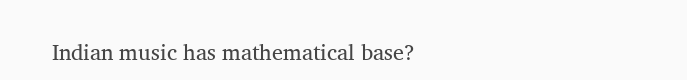Indian music has mathematical base?